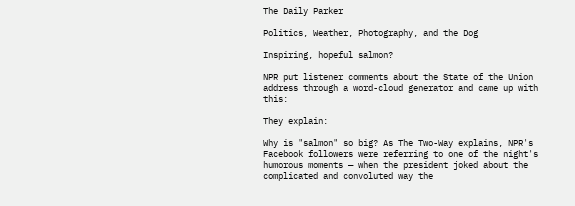The Daily Parker

Politics, Weather, Photography, and the Dog

Inspiring, hopeful salmon?

NPR put listener comments about the State of the Union address through a word-cloud generator and came up with this:

They explain:

Why is "salmon" so big? As The Two-Way explains, NPR's Facebook followers were referring to one of the night's humorous moments — when the president joked about the complicated and convoluted way the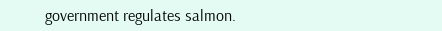government regulates salmon.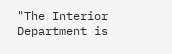"The Interior Department is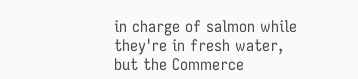in charge of salmon while they're in fresh water, but the Commerce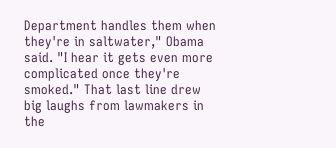Department handles them when they're in saltwater," Obama said. "I hear it gets even more complicated once they're smoked." That last line drew big laughs from lawmakers in the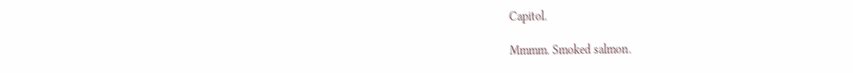Capitol.

Mmmm. Smoked salmon.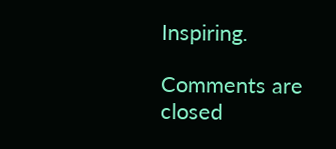Inspiring.

Comments are closed